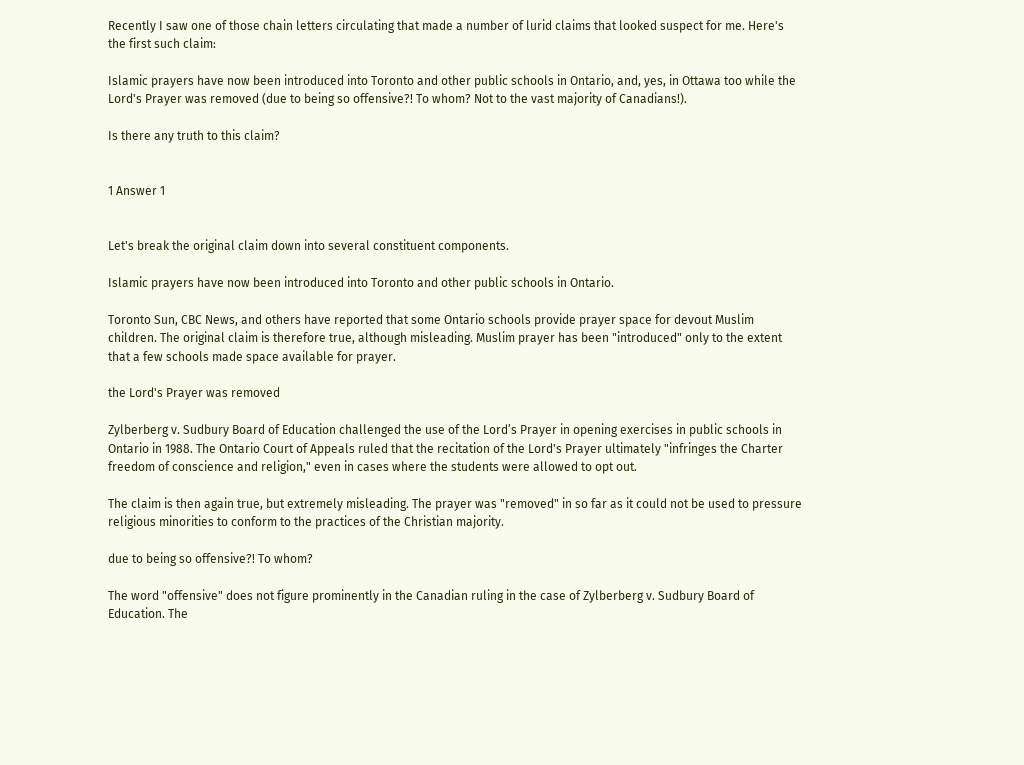Recently I saw one of those chain letters circulating that made a number of lurid claims that looked suspect for me. Here's the first such claim:

Islamic prayers have now been introduced into Toronto and other public schools in Ontario, and, yes, in Ottawa too while the Lord's Prayer was removed (due to being so offensive?! To whom? Not to the vast majority of Canadians!).

Is there any truth to this claim?


1 Answer 1


Let's break the original claim down into several constituent components.

Islamic prayers have now been introduced into Toronto and other public schools in Ontario.

Toronto Sun, CBC News, and others have reported that some Ontario schools provide prayer space for devout Muslim children. The original claim is therefore true, although misleading. Muslim prayer has been "introduced" only to the extent that a few schools made space available for prayer.

the Lord's Prayer was removed

Zylberberg v. Sudbury Board of Education challenged the use of the Lord’s Prayer in opening exercises in public schools in Ontario in 1988. The Ontario Court of Appeals ruled that the recitation of the Lord's Prayer ultimately "infringes the Charter freedom of conscience and religion," even in cases where the students were allowed to opt out.

The claim is then again true, but extremely misleading. The prayer was "removed" in so far as it could not be used to pressure religious minorities to conform to the practices of the Christian majority.

due to being so offensive?! To whom?

The word "offensive" does not figure prominently in the Canadian ruling in the case of Zylberberg v. Sudbury Board of Education. The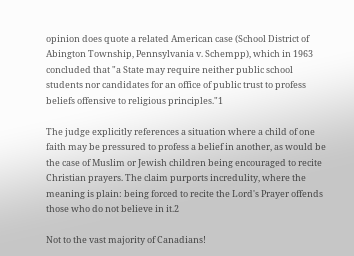opinion does quote a related American case (School District of Abington Township, Pennsylvania v. Schempp), which in 1963 concluded that "a State may require neither public school students nor candidates for an office of public trust to profess beliefs offensive to religious principles."1

The judge explicitly references a situation where a child of one faith may be pressured to profess a belief in another, as would be the case of Muslim or Jewish children being encouraged to recite Christian prayers. The claim purports incredulity, where the meaning is plain: being forced to recite the Lord's Prayer offends those who do not believe in it.2

Not to the vast majority of Canadians!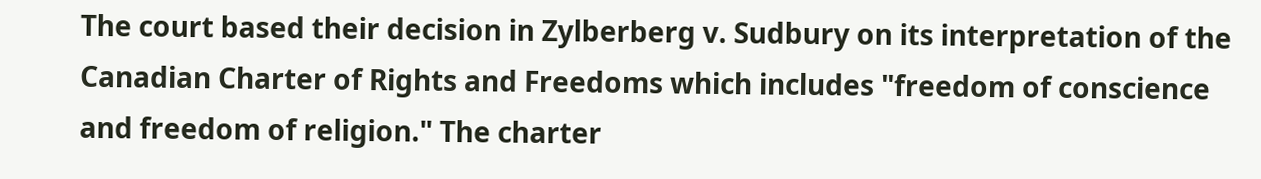The court based their decision in Zylberberg v. Sudbury on its interpretation of the Canadian Charter of Rights and Freedoms which includes "freedom of conscience and freedom of religion." The charter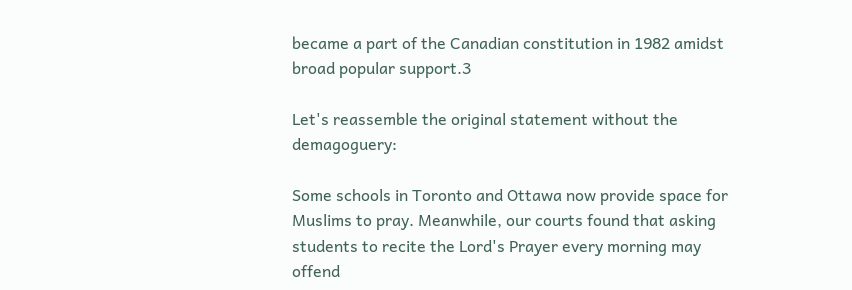became a part of the Canadian constitution in 1982 amidst broad popular support.3

Let's reassemble the original statement without the demagoguery:

Some schools in Toronto and Ottawa now provide space for Muslims to pray. Meanwhile, our courts found that asking students to recite the Lord's Prayer every morning may offend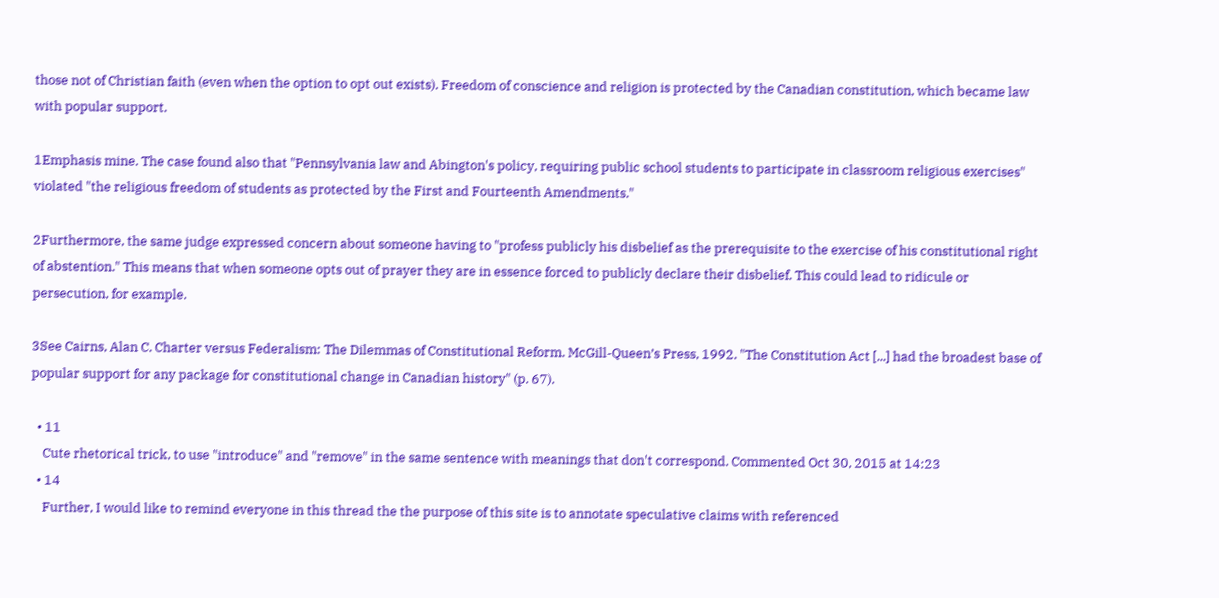those not of Christian faith (even when the option to opt out exists). Freedom of conscience and religion is protected by the Canadian constitution, which became law with popular support.

1Emphasis mine. The case found also that "Pennsylvania law and Abington's policy, requiring public school students to participate in classroom religious exercises" violated "the religious freedom of students as protected by the First and Fourteenth Amendments."

2Furthermore, the same judge expressed concern about someone having to "profess publicly his disbelief as the prerequisite to the exercise of his constitutional right of abstention." This means that when someone opts out of prayer they are in essence forced to publicly declare their disbelief. This could lead to ridicule or persecution, for example.

3See Cairns, Alan C. Charter versus Federalism: The Dilemmas of Constitutional Reform. McGill-Queen’s Press, 1992. "The Constitution Act [...] had the broadest base of popular support for any package for constitutional change in Canadian history" (p. 67).

  • 11
    Cute rhetorical trick, to use "introduce" and "remove" in the same sentence with meanings that don't correspond. Commented Oct 30, 2015 at 14:23
  • 14
    Further, I would like to remind everyone in this thread the the purpose of this site is to annotate speculative claims with referenced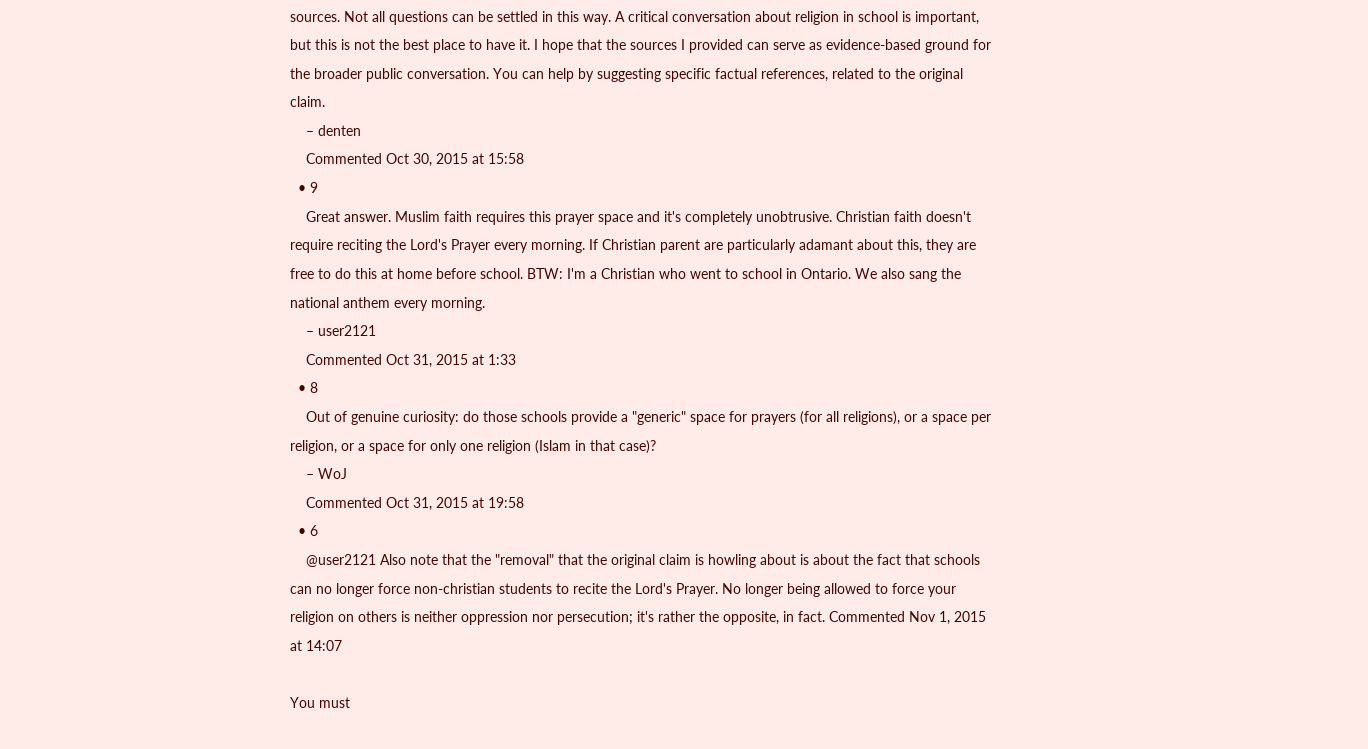sources. Not all questions can be settled in this way. A critical conversation about religion in school is important, but this is not the best place to have it. I hope that the sources I provided can serve as evidence-based ground for the broader public conversation. You can help by suggesting specific factual references, related to the original claim.
    – denten
    Commented Oct 30, 2015 at 15:58
  • 9
    Great answer. Muslim faith requires this prayer space and it's completely unobtrusive. Christian faith doesn't require reciting the Lord's Prayer every morning. If Christian parent are particularly adamant about this, they are free to do this at home before school. BTW: I'm a Christian who went to school in Ontario. We also sang the national anthem every morning.
    – user2121
    Commented Oct 31, 2015 at 1:33
  • 8
    Out of genuine curiosity: do those schools provide a "generic" space for prayers (for all religions), or a space per religion, or a space for only one religion (Islam in that case)?
    – WoJ
    Commented Oct 31, 2015 at 19:58
  • 6
    @user2121 Also note that the "removal" that the original claim is howling about is about the fact that schools can no longer force non-christian students to recite the Lord's Prayer. No longer being allowed to force your religion on others is neither oppression nor persecution; it's rather the opposite, in fact. Commented Nov 1, 2015 at 14:07

You must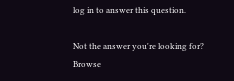log in to answer this question.

Not the answer you're looking for? Browse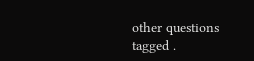other questions tagged .